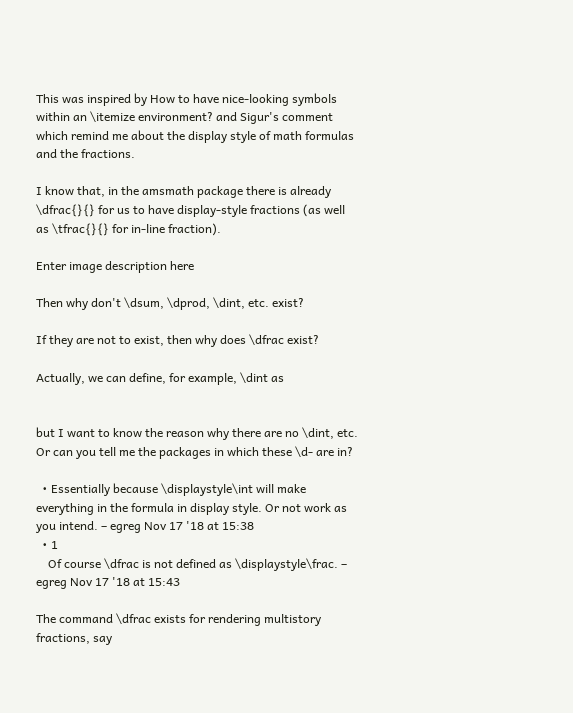This was inspired by How to have nice-looking symbols within an \itemize environment? and Sigur's comment which remind me about the display style of math formulas and the fractions.

I know that, in the amsmath package there is already \dfrac{}{} for us to have display-style fractions (as well as \tfrac{}{} for in-line fraction).

Enter image description here

Then why don't \dsum, \dprod, \dint, etc. exist?

If they are not to exist, then why does \dfrac exist?

Actually, we can define, for example, \dint as


but I want to know the reason why there are no \dint, etc. Or can you tell me the packages in which these \d- are in?

  • Essentially because \displaystyle\int will make everything in the formula in display style. Or not work as you intend. – egreg Nov 17 '18 at 15:38
  • 1
    Of course \dfrac is not defined as \displaystyle\frac. – egreg Nov 17 '18 at 15:43

The command \dfrac exists for rendering multistory fractions, say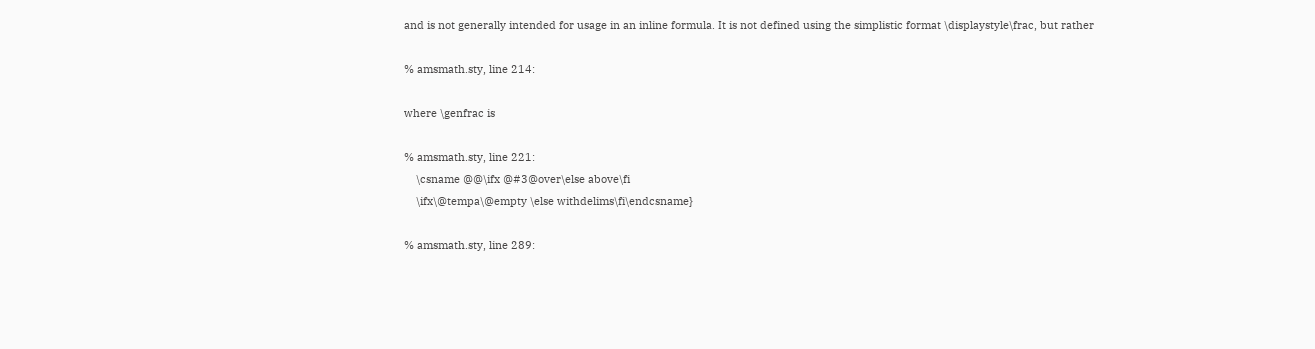and is not generally intended for usage in an inline formula. It is not defined using the simplistic format \displaystyle\frac, but rather

% amsmath.sty, line 214:

where \genfrac is

% amsmath.sty, line 221:
    \csname @@\ifx @#3@over\else above\fi
    \ifx\@tempa\@empty \else withdelims\fi\endcsname}

% amsmath.sty, line 289: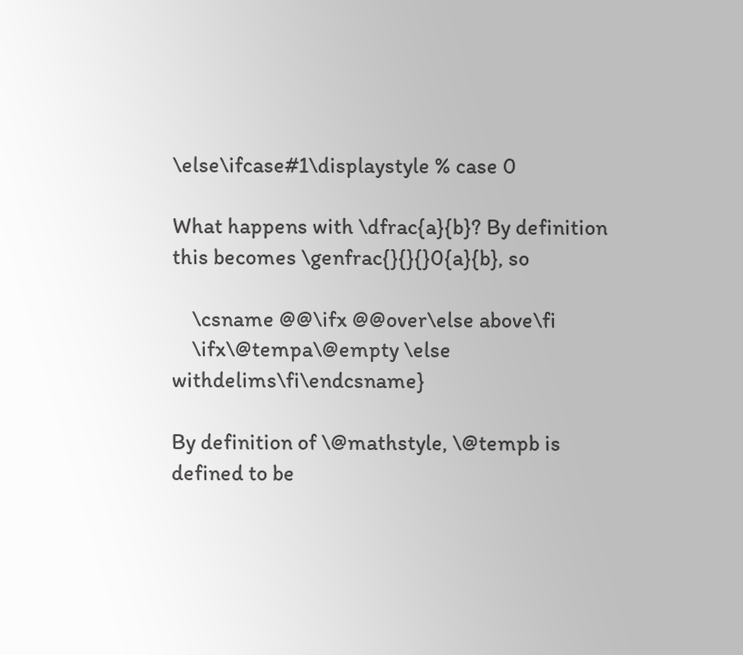\else\ifcase#1\displaystyle % case 0

What happens with \dfrac{a}{b}? By definition this becomes \genfrac{}{}{}0{a}{b}, so

    \csname @@\ifx @@over\else above\fi
    \ifx\@tempa\@empty \else withdelims\fi\endcsname}

By definition of \@mathstyle, \@tempb is defined to be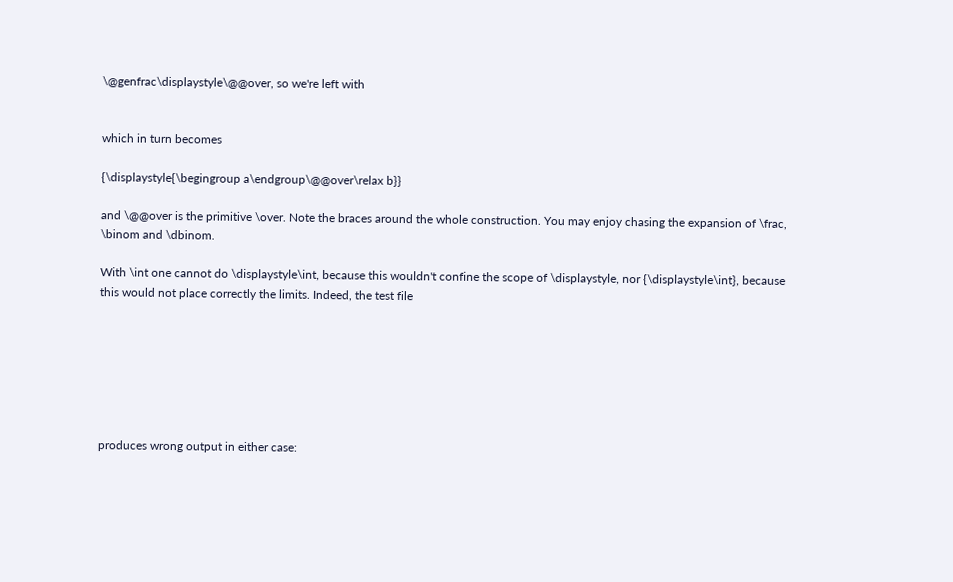\@genfrac\displaystyle\@@over, so we're left with


which in turn becomes

{\displaystyle{\begingroup a\endgroup\@@over\relax b}}

and \@@over is the primitive \over. Note the braces around the whole construction. You may enjoy chasing the expansion of \frac, \binom and \dbinom.

With \int one cannot do \displaystyle\int, because this wouldn't confine the scope of \displaystyle, nor {\displaystyle\int}, because this would not place correctly the limits. Indeed, the test file







produces wrong output in either case: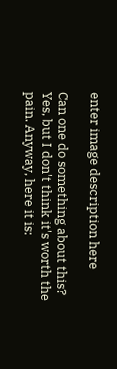enter image description here

Can one do something about this? Yes, but I don't think it's worth the pain. Anyway, here it is: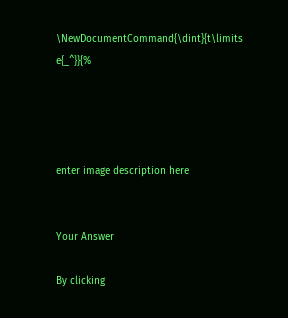\NewDocumentCommand{\dint}{t\limits e{_^}}{%




enter image description here


Your Answer

By clicking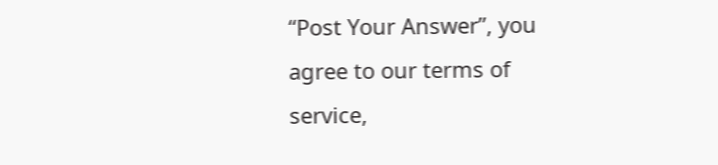“Post Your Answer”, you agree to our terms of service,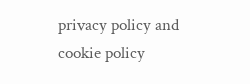privacy policy and cookie policy